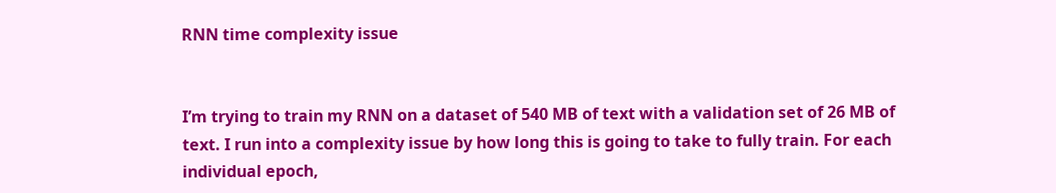RNN time complexity issue


I’m trying to train my RNN on a dataset of 540 MB of text with a validation set of 26 MB of text. I run into a complexity issue by how long this is going to take to fully train. For each individual epoch,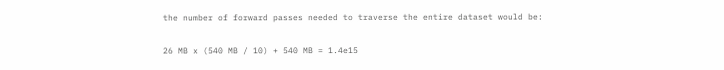the number of forward passes needed to traverse the entire dataset would be:

26 MB x (540 MB / 10) + 540 MB = 1.4e15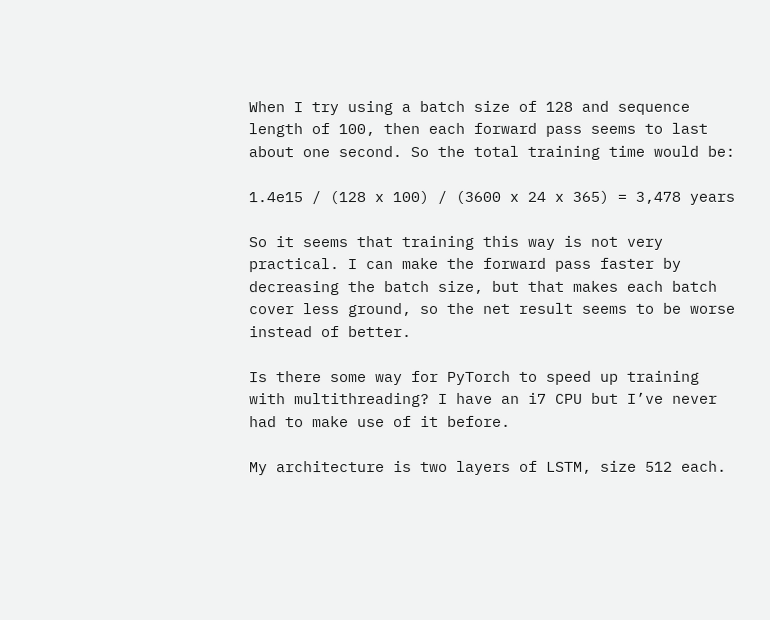When I try using a batch size of 128 and sequence length of 100, then each forward pass seems to last about one second. So the total training time would be:

1.4e15 / (128 x 100) / (3600 x 24 x 365) = 3,478 years

So it seems that training this way is not very practical. I can make the forward pass faster by decreasing the batch size, but that makes each batch cover less ground, so the net result seems to be worse instead of better.

Is there some way for PyTorch to speed up training with multithreading? I have an i7 CPU but I’ve never had to make use of it before.

My architecture is two layers of LSTM, size 512 each.